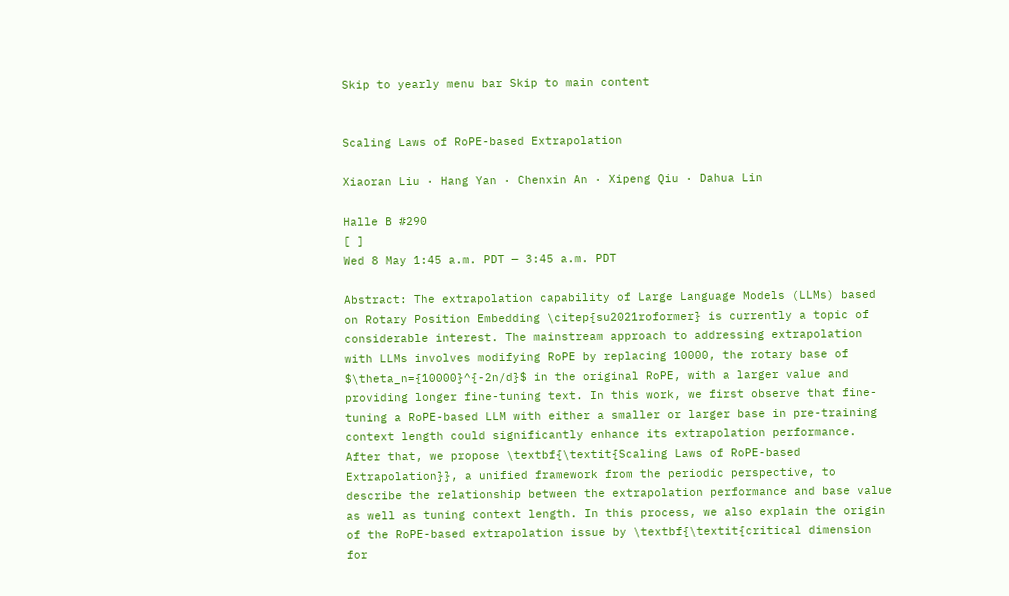Skip to yearly menu bar Skip to main content


Scaling Laws of RoPE-based Extrapolation

Xiaoran Liu · Hang Yan · Chenxin An · Xipeng Qiu · Dahua Lin

Halle B #290
[ ]
Wed 8 May 1:45 a.m. PDT — 3:45 a.m. PDT

Abstract: The extrapolation capability of Large Language Models (LLMs) based on Rotary Position Embedding \citep{su2021roformer} is currently a topic of considerable interest. The mainstream approach to addressing extrapolation with LLMs involves modifying RoPE by replacing 10000, the rotary base of $\theta_n={10000}^{-2n/d}$ in the original RoPE, with a larger value and providing longer fine-tuning text. In this work, we first observe that fine-tuning a RoPE-based LLM with either a smaller or larger base in pre-training context length could significantly enhance its extrapolation performance. After that, we propose \textbf{\textit{Scaling Laws of RoPE-based Extrapolation}}, a unified framework from the periodic perspective, to describe the relationship between the extrapolation performance and base value as well as tuning context length. In this process, we also explain the origin of the RoPE-based extrapolation issue by \textbf{\textit{critical dimension for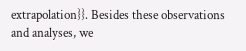extrapolation}}. Besides these observations and analyses, we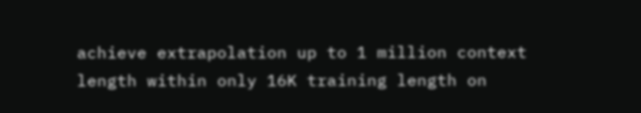achieve extrapolation up to 1 million context length within only 16K training length on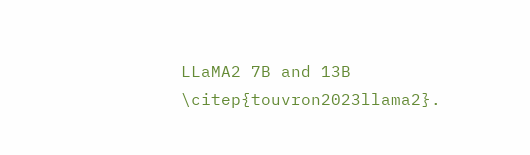LLaMA2 7B and 13B \citep{touvron2023llama2}.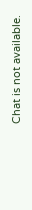Chat is not available.